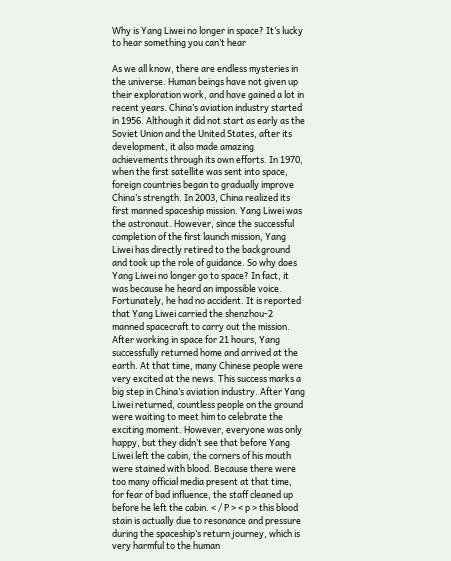Why is Yang Liwei no longer in space? It’s lucky to hear something you can’t hear

As we all know, there are endless mysteries in the universe. Human beings have not given up their exploration work, and have gained a lot in recent years. China’s aviation industry started in 1956. Although it did not start as early as the Soviet Union and the United States, after its development, it also made amazing achievements through its own efforts. In 1970, when the first satellite was sent into space, foreign countries began to gradually improve China’s strength. In 2003, China realized its first manned spaceship mission. Yang Liwei was the astronaut. However, since the successful completion of the first launch mission, Yang Liwei has directly retired to the background and took up the role of guidance. So why does Yang Liwei no longer go to space? In fact, it was because he heard an impossible voice. Fortunately, he had no accident. It is reported that Yang Liwei carried the shenzhou-2 manned spacecraft to carry out the mission. After working in space for 21 hours, Yang successfully returned home and arrived at the earth. At that time, many Chinese people were very excited at the news. This success marks a big step in China’s aviation industry. After Yang Liwei returned, countless people on the ground were waiting to meet him to celebrate the exciting moment. However, everyone was only happy, but they didn’t see that before Yang Liwei left the cabin, the corners of his mouth were stained with blood. Because there were too many official media present at that time, for fear of bad influence, the staff cleaned up before he left the cabin. < / P > < p > this blood stain is actually due to resonance and pressure during the spaceship’s return journey, which is very harmful to the human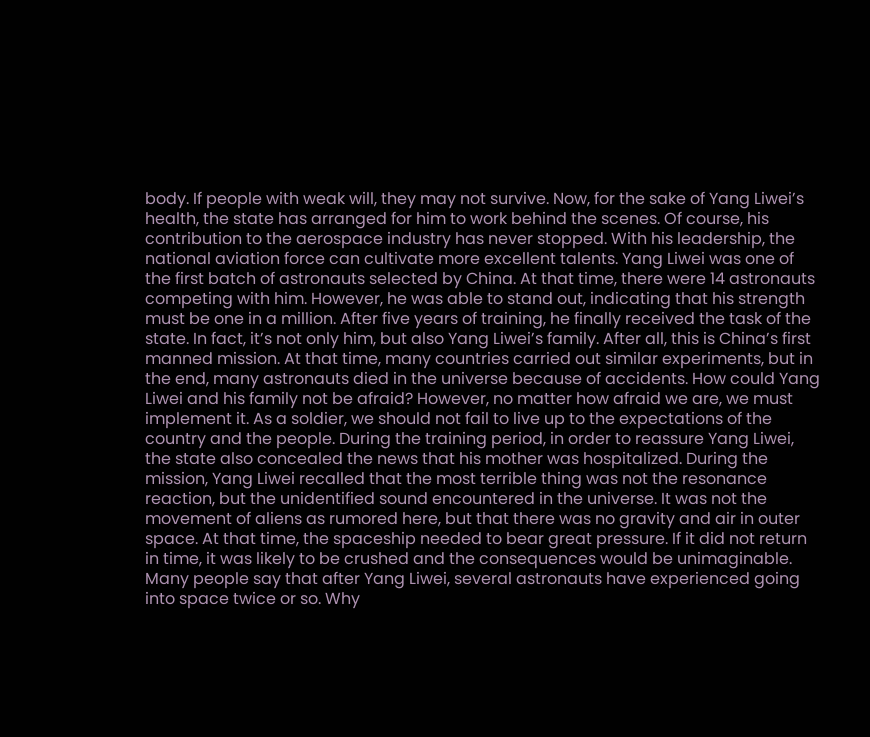body. If people with weak will, they may not survive. Now, for the sake of Yang Liwei’s health, the state has arranged for him to work behind the scenes. Of course, his contribution to the aerospace industry has never stopped. With his leadership, the national aviation force can cultivate more excellent talents. Yang Liwei was one of the first batch of astronauts selected by China. At that time, there were 14 astronauts competing with him. However, he was able to stand out, indicating that his strength must be one in a million. After five years of training, he finally received the task of the state. In fact, it’s not only him, but also Yang Liwei’s family. After all, this is China’s first manned mission. At that time, many countries carried out similar experiments, but in the end, many astronauts died in the universe because of accidents. How could Yang Liwei and his family not be afraid? However, no matter how afraid we are, we must implement it. As a soldier, we should not fail to live up to the expectations of the country and the people. During the training period, in order to reassure Yang Liwei, the state also concealed the news that his mother was hospitalized. During the mission, Yang Liwei recalled that the most terrible thing was not the resonance reaction, but the unidentified sound encountered in the universe. It was not the movement of aliens as rumored here, but that there was no gravity and air in outer space. At that time, the spaceship needed to bear great pressure. If it did not return in time, it was likely to be crushed and the consequences would be unimaginable. Many people say that after Yang Liwei, several astronauts have experienced going into space twice or so. Why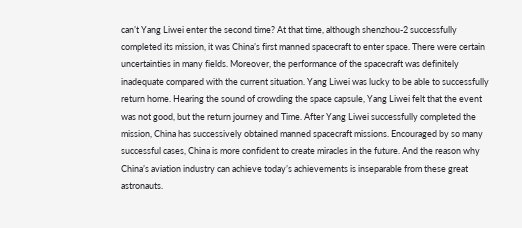can’t Yang Liwei enter the second time? At that time, although shenzhou-2 successfully completed its mission, it was China’s first manned spacecraft to enter space. There were certain uncertainties in many fields. Moreover, the performance of the spacecraft was definitely inadequate compared with the current situation. Yang Liwei was lucky to be able to successfully return home. Hearing the sound of crowding the space capsule, Yang Liwei felt that the event was not good, but the return journey and Time. After Yang Liwei successfully completed the mission, China has successively obtained manned spacecraft missions. Encouraged by so many successful cases, China is more confident to create miracles in the future. And the reason why China’s aviation industry can achieve today’s achievements is inseparable from these great astronauts.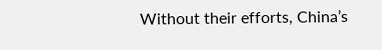Without their efforts, China’s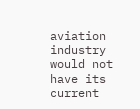aviation industry would not have its current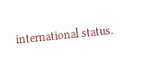international status.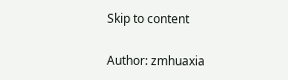Skip to content

Author: zmhuaxia